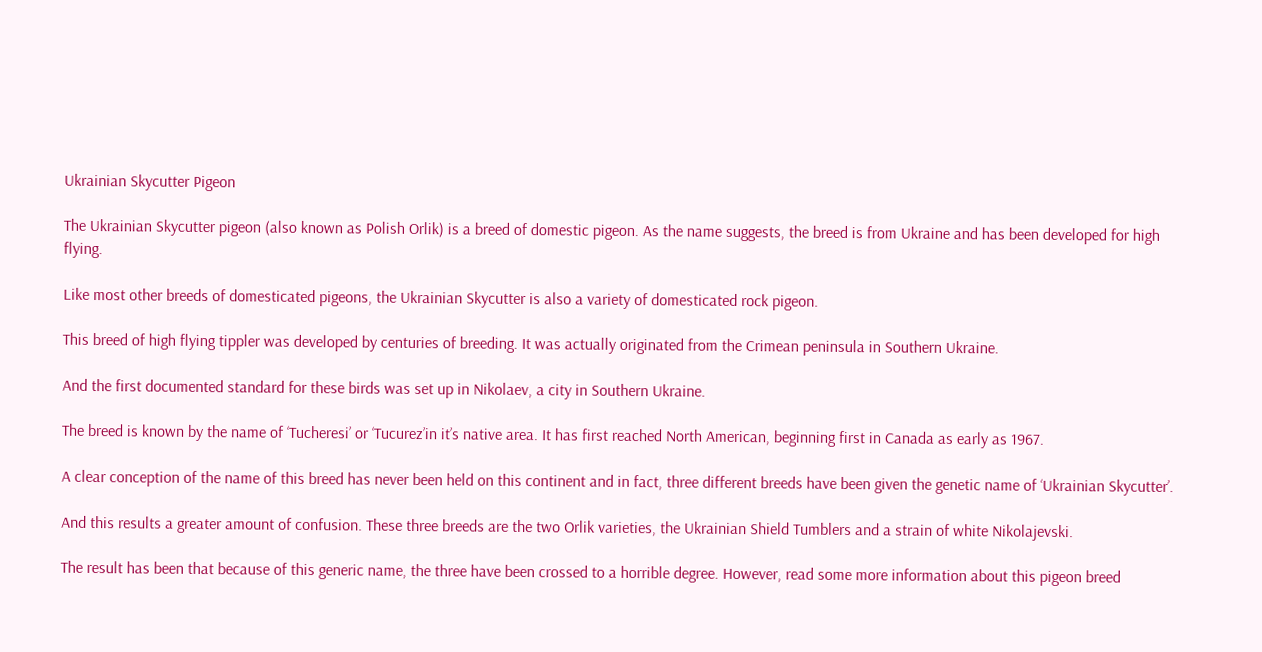Ukrainian Skycutter Pigeon

The Ukrainian Skycutter pigeon (also known as Polish Orlik) is a breed of domestic pigeon. As the name suggests, the breed is from Ukraine and has been developed for high flying.

Like most other breeds of domesticated pigeons, the Ukrainian Skycutter is also a variety of domesticated rock pigeon.

This breed of high flying tippler was developed by centuries of breeding. It was actually originated from the Crimean peninsula in Southern Ukraine.

And the first documented standard for these birds was set up in Nikolaev, a city in Southern Ukraine.

The breed is known by the name of ‘Tucheresi’ or ‘Tucurez’in it’s native area. It has first reached North American, beginning first in Canada as early as 1967.

A clear conception of the name of this breed has never been held on this continent and in fact, three different breeds have been given the genetic name of ‘Ukrainian Skycutter’.

And this results a greater amount of confusion. These three breeds are the two Orlik varieties, the Ukrainian Shield Tumblers and a strain of white Nikolajevski.

The result has been that because of this generic name, the three have been crossed to a horrible degree. However, read some more information about this pigeon breed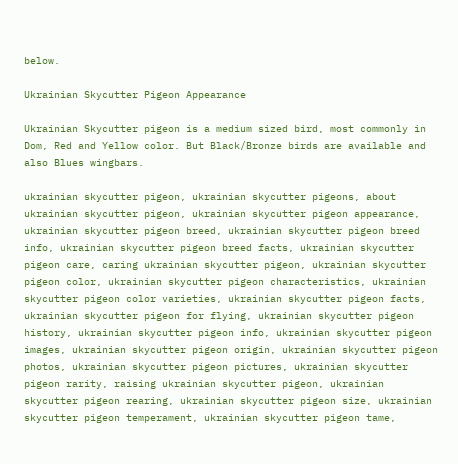below.

Ukrainian Skycutter Pigeon Appearance

Ukrainian Skycutter pigeon is a medium sized bird, most commonly in Dom, Red and Yellow color. But Black/Bronze birds are available and also Blues wingbars.

ukrainian skycutter pigeon, ukrainian skycutter pigeons, about ukrainian skycutter pigeon, ukrainian skycutter pigeon appearance, ukrainian skycutter pigeon breed, ukrainian skycutter pigeon breed info, ukrainian skycutter pigeon breed facts, ukrainian skycutter pigeon care, caring ukrainian skycutter pigeon, ukrainian skycutter pigeon color, ukrainian skycutter pigeon characteristics, ukrainian skycutter pigeon color varieties, ukrainian skycutter pigeon facts, ukrainian skycutter pigeon for flying, ukrainian skycutter pigeon history, ukrainian skycutter pigeon info, ukrainian skycutter pigeon images, ukrainian skycutter pigeon origin, ukrainian skycutter pigeon photos, ukrainian skycutter pigeon pictures, ukrainian skycutter pigeon rarity, raising ukrainian skycutter pigeon, ukrainian skycutter pigeon rearing, ukrainian skycutter pigeon size, ukrainian skycutter pigeon temperament, ukrainian skycutter pigeon tame,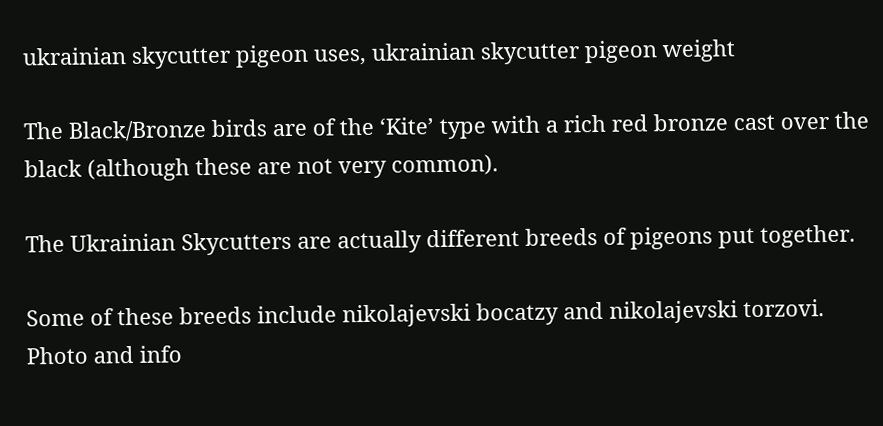ukrainian skycutter pigeon uses, ukrainian skycutter pigeon weight

The Black/Bronze birds are of the ‘Kite’ type with a rich red bronze cast over the black (although these are not very common).

The Ukrainian Skycutters are actually different breeds of pigeons put together.

Some of these breeds include nikolajevski bocatzy and nikolajevski torzovi. Photo and info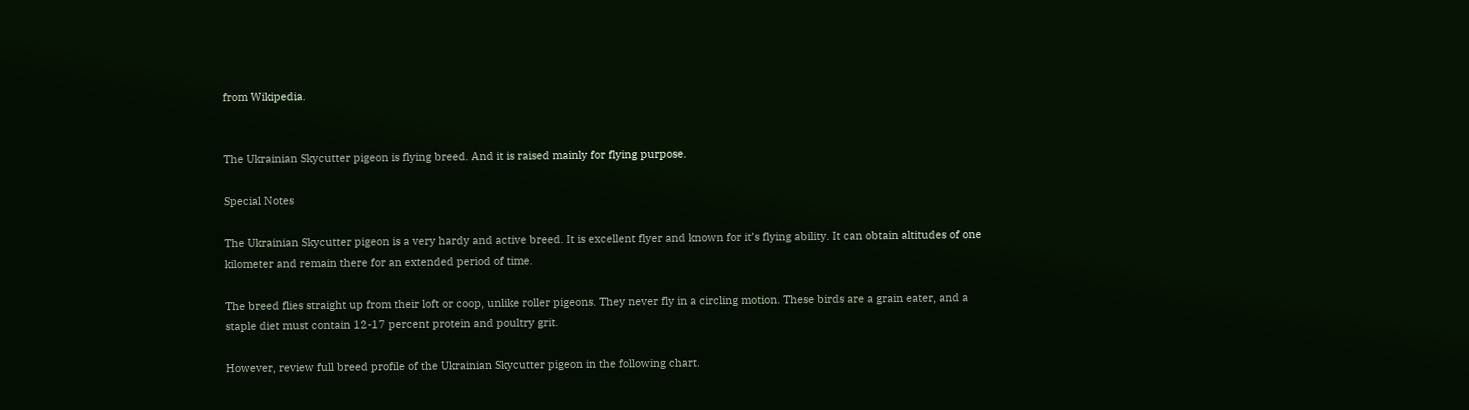from Wikipedia.


The Ukrainian Skycutter pigeon is flying breed. And it is raised mainly for flying purpose.

Special Notes

The Ukrainian Skycutter pigeon is a very hardy and active breed. It is excellent flyer and known for it’s flying ability. It can obtain altitudes of one kilometer and remain there for an extended period of time.

The breed flies straight up from their loft or coop, unlike roller pigeons. They never fly in a circling motion. These birds are a grain eater, and a staple diet must contain 12-17 percent protein and poultry grit.

However, review full breed profile of the Ukrainian Skycutter pigeon in the following chart.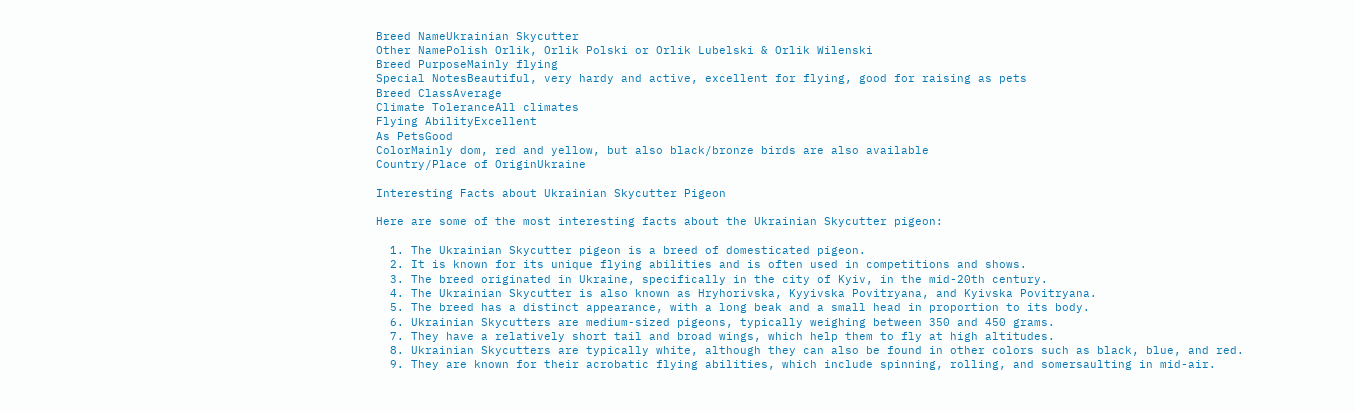Breed NameUkrainian Skycutter
Other NamePolish Orlik, Orlik Polski or Orlik Lubelski & Orlik Wilenski
Breed PurposeMainly flying
Special NotesBeautiful, very hardy and active, excellent for flying, good for raising as pets
Breed ClassAverage
Climate ToleranceAll climates
Flying AbilityExcellent
As PetsGood
ColorMainly dom, red and yellow, but also black/bronze birds are also available
Country/Place of OriginUkraine

Interesting Facts about Ukrainian Skycutter Pigeon

Here are some of the most interesting facts about the Ukrainian Skycutter pigeon:

  1. The Ukrainian Skycutter pigeon is a breed of domesticated pigeon.
  2. It is known for its unique flying abilities and is often used in competitions and shows.
  3. The breed originated in Ukraine, specifically in the city of Kyiv, in the mid-20th century.
  4. The Ukrainian Skycutter is also known as Hryhorivska, Kyyivska Povitryana, and Kyivska Povitryana.
  5. The breed has a distinct appearance, with a long beak and a small head in proportion to its body.
  6. Ukrainian Skycutters are medium-sized pigeons, typically weighing between 350 and 450 grams.
  7. They have a relatively short tail and broad wings, which help them to fly at high altitudes.
  8. Ukrainian Skycutters are typically white, although they can also be found in other colors such as black, blue, and red.
  9. They are known for their acrobatic flying abilities, which include spinning, rolling, and somersaulting in mid-air.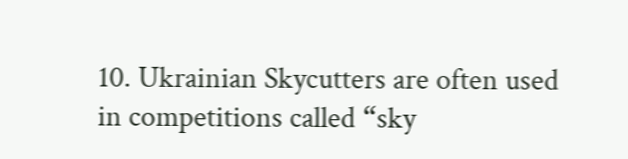10. Ukrainian Skycutters are often used in competitions called “sky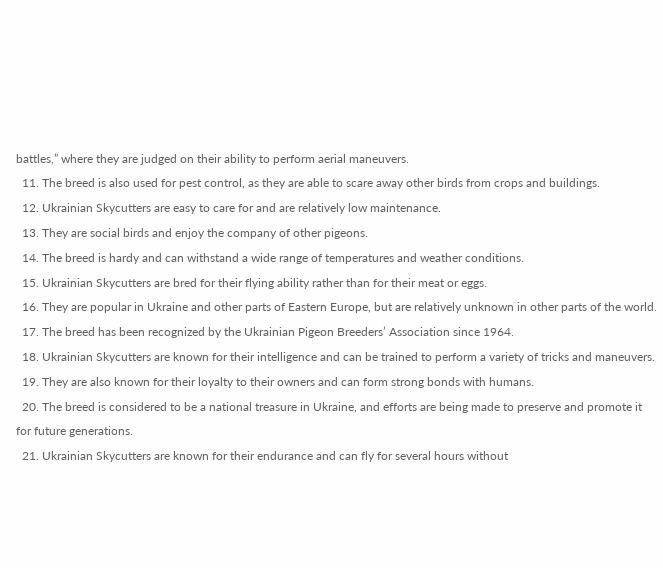battles,” where they are judged on their ability to perform aerial maneuvers.
  11. The breed is also used for pest control, as they are able to scare away other birds from crops and buildings.
  12. Ukrainian Skycutters are easy to care for and are relatively low maintenance.
  13. They are social birds and enjoy the company of other pigeons.
  14. The breed is hardy and can withstand a wide range of temperatures and weather conditions.
  15. Ukrainian Skycutters are bred for their flying ability rather than for their meat or eggs.
  16. They are popular in Ukraine and other parts of Eastern Europe, but are relatively unknown in other parts of the world.
  17. The breed has been recognized by the Ukrainian Pigeon Breeders’ Association since 1964.
  18. Ukrainian Skycutters are known for their intelligence and can be trained to perform a variety of tricks and maneuvers.
  19. They are also known for their loyalty to their owners and can form strong bonds with humans.
  20. The breed is considered to be a national treasure in Ukraine, and efforts are being made to preserve and promote it for future generations.
  21. Ukrainian Skycutters are known for their endurance and can fly for several hours without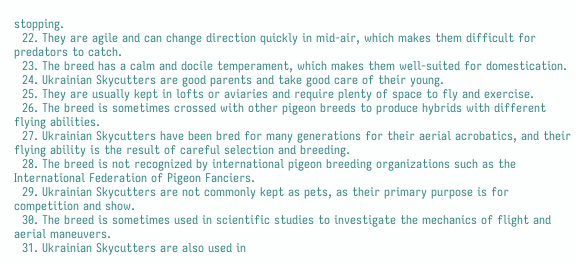stopping.
  22. They are agile and can change direction quickly in mid-air, which makes them difficult for predators to catch.
  23. The breed has a calm and docile temperament, which makes them well-suited for domestication.
  24. Ukrainian Skycutters are good parents and take good care of their young.
  25. They are usually kept in lofts or aviaries and require plenty of space to fly and exercise.
  26. The breed is sometimes crossed with other pigeon breeds to produce hybrids with different flying abilities.
  27. Ukrainian Skycutters have been bred for many generations for their aerial acrobatics, and their flying ability is the result of careful selection and breeding.
  28. The breed is not recognized by international pigeon breeding organizations such as the International Federation of Pigeon Fanciers.
  29. Ukrainian Skycutters are not commonly kept as pets, as their primary purpose is for competition and show.
  30. The breed is sometimes used in scientific studies to investigate the mechanics of flight and aerial maneuvers.
  31. Ukrainian Skycutters are also used in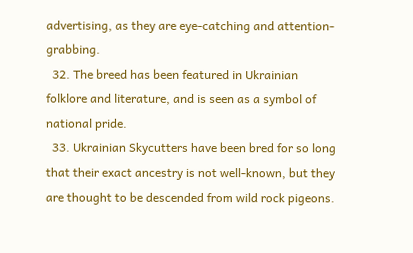advertising, as they are eye-catching and attention-grabbing.
  32. The breed has been featured in Ukrainian folklore and literature, and is seen as a symbol of national pride.
  33. Ukrainian Skycutters have been bred for so long that their exact ancestry is not well-known, but they are thought to be descended from wild rock pigeons.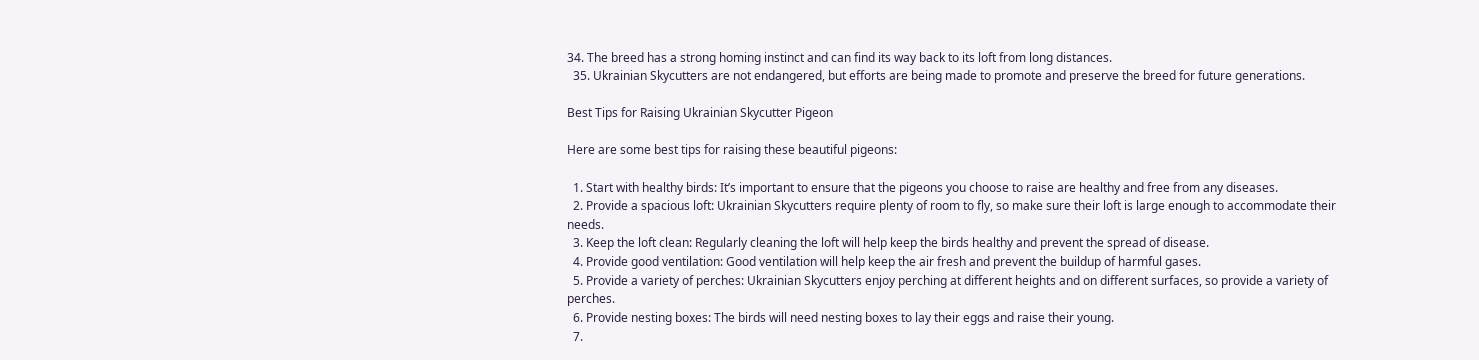34. The breed has a strong homing instinct and can find its way back to its loft from long distances.
  35. Ukrainian Skycutters are not endangered, but efforts are being made to promote and preserve the breed for future generations.

Best Tips for Raising Ukrainian Skycutter Pigeon

Here are some best tips for raising these beautiful pigeons:

  1. Start with healthy birds: It’s important to ensure that the pigeons you choose to raise are healthy and free from any diseases.
  2. Provide a spacious loft: Ukrainian Skycutters require plenty of room to fly, so make sure their loft is large enough to accommodate their needs.
  3. Keep the loft clean: Regularly cleaning the loft will help keep the birds healthy and prevent the spread of disease.
  4. Provide good ventilation: Good ventilation will help keep the air fresh and prevent the buildup of harmful gases.
  5. Provide a variety of perches: Ukrainian Skycutters enjoy perching at different heights and on different surfaces, so provide a variety of perches.
  6. Provide nesting boxes: The birds will need nesting boxes to lay their eggs and raise their young.
  7.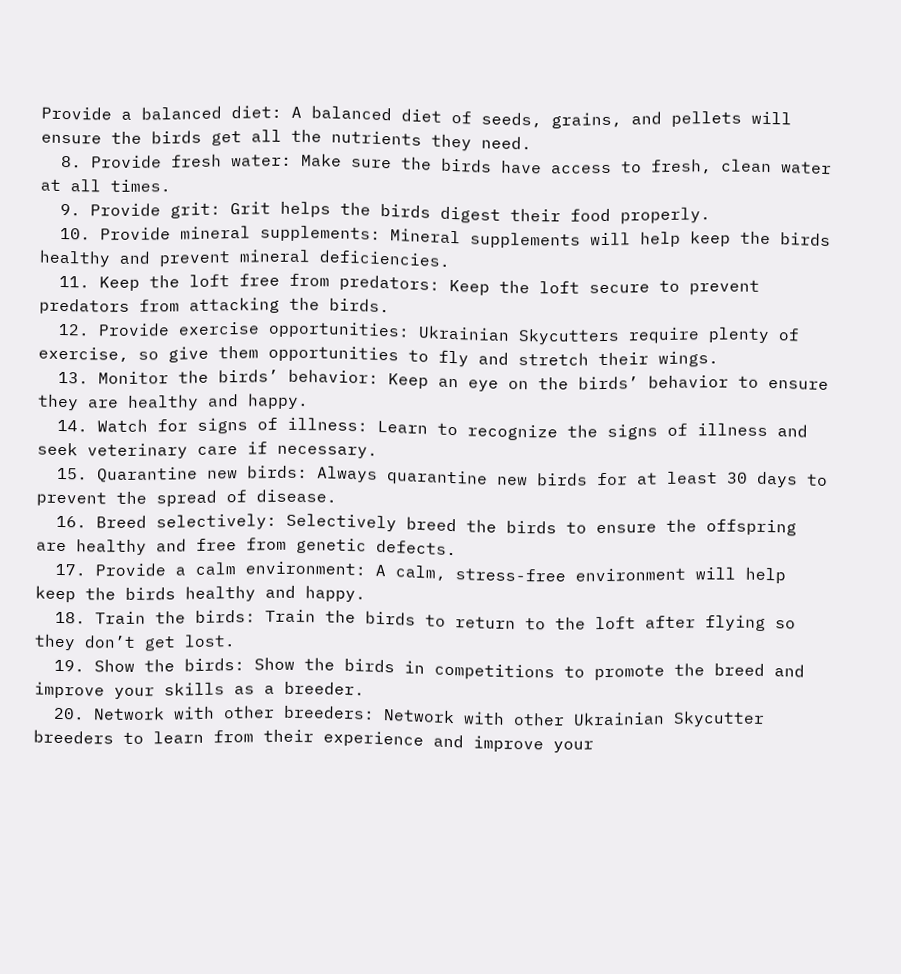Provide a balanced diet: A balanced diet of seeds, grains, and pellets will ensure the birds get all the nutrients they need.
  8. Provide fresh water: Make sure the birds have access to fresh, clean water at all times.
  9. Provide grit: Grit helps the birds digest their food properly.
  10. Provide mineral supplements: Mineral supplements will help keep the birds healthy and prevent mineral deficiencies.
  11. Keep the loft free from predators: Keep the loft secure to prevent predators from attacking the birds.
  12. Provide exercise opportunities: Ukrainian Skycutters require plenty of exercise, so give them opportunities to fly and stretch their wings.
  13. Monitor the birds’ behavior: Keep an eye on the birds’ behavior to ensure they are healthy and happy.
  14. Watch for signs of illness: Learn to recognize the signs of illness and seek veterinary care if necessary.
  15. Quarantine new birds: Always quarantine new birds for at least 30 days to prevent the spread of disease.
  16. Breed selectively: Selectively breed the birds to ensure the offspring are healthy and free from genetic defects.
  17. Provide a calm environment: A calm, stress-free environment will help keep the birds healthy and happy.
  18. Train the birds: Train the birds to return to the loft after flying so they don’t get lost.
  19. Show the birds: Show the birds in competitions to promote the breed and improve your skills as a breeder.
  20. Network with other breeders: Network with other Ukrainian Skycutter breeders to learn from their experience and improve your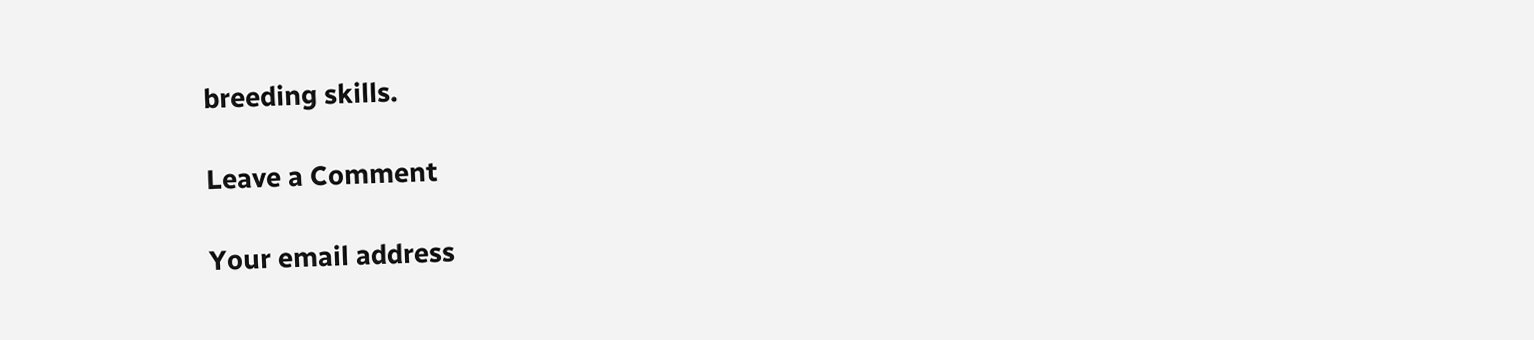breeding skills.

Leave a Comment

Your email address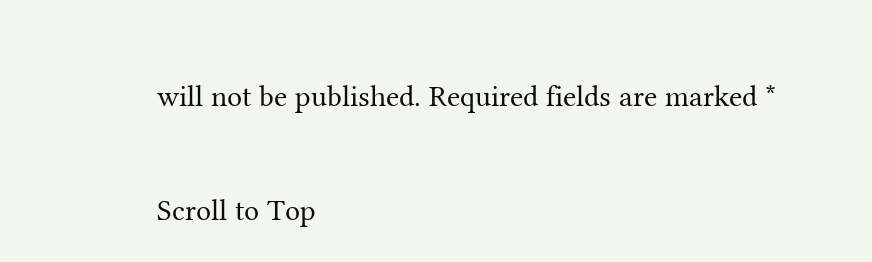will not be published. Required fields are marked *

Scroll to Top